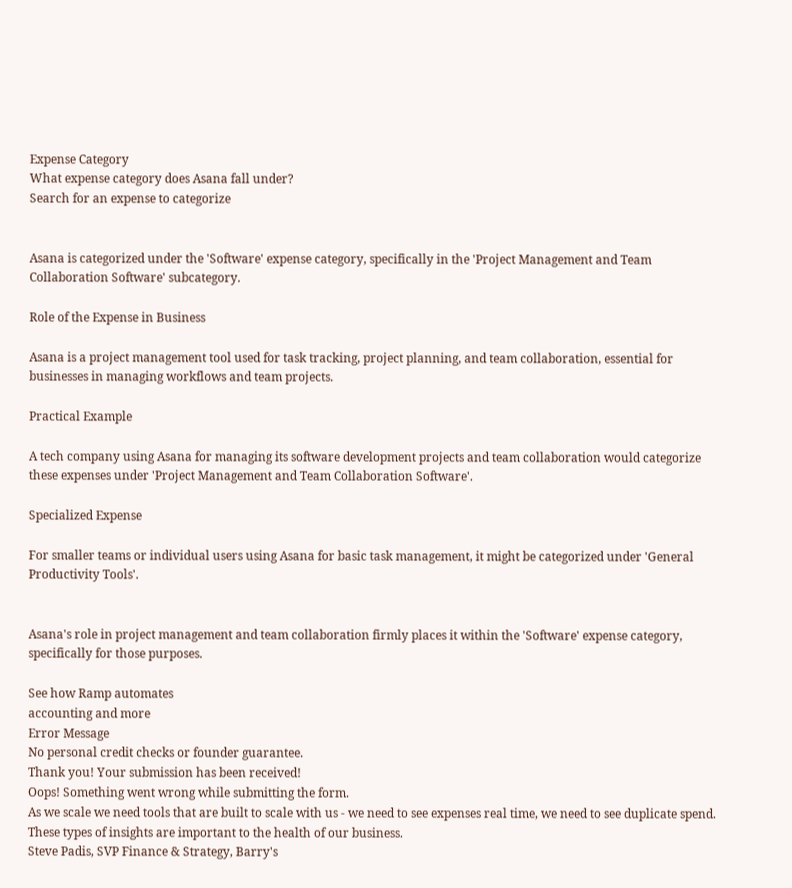Expense Category
What expense category does Asana fall under?
Search for an expense to categorize


Asana is categorized under the 'Software' expense category, specifically in the 'Project Management and Team Collaboration Software' subcategory.

Role of the Expense in Business

Asana is a project management tool used for task tracking, project planning, and team collaboration, essential for businesses in managing workflows and team projects.

Practical Example

A tech company using Asana for managing its software development projects and team collaboration would categorize these expenses under 'Project Management and Team Collaboration Software'.

Specialized Expense

For smaller teams or individual users using Asana for basic task management, it might be categorized under 'General Productivity Tools'.


Asana's role in project management and team collaboration firmly places it within the 'Software' expense category, specifically for those purposes.

See how Ramp automates
accounting and more
Error Message
No personal credit checks or founder guarantee.
Thank you! Your submission has been received!
Oops! Something went wrong while submitting the form.
As we scale we need tools that are built to scale with us - we need to see expenses real time, we need to see duplicate spend. These types of insights are important to the health of our business.
Steve Padis, SVP Finance & Strategy, Barry's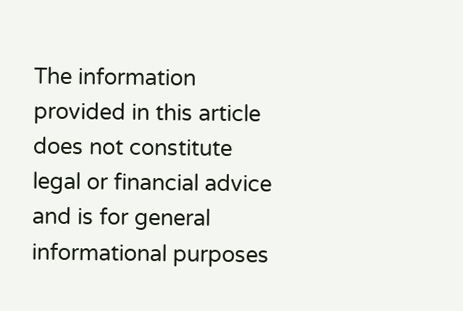The information provided in this article does not constitute legal or financial advice and is for general informational purposes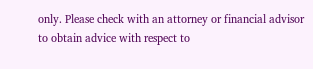only. Please check with an attorney or financial advisor to obtain advice with respect to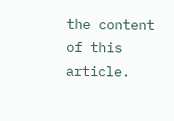the content of this article.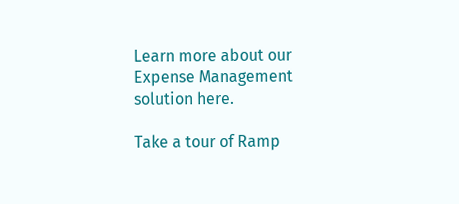Learn more about our Expense Management solution here.

Take a tour of Ramp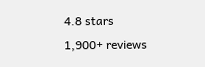4.8 stars
1,900+ reviews